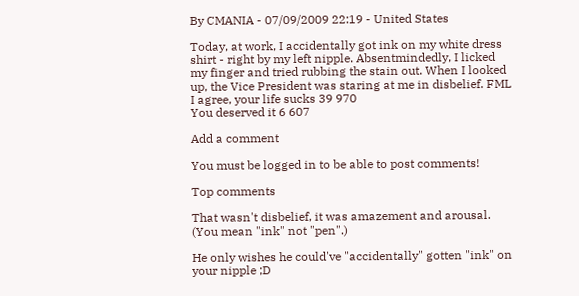By CMANIA - 07/09/2009 22:19 - United States

Today, at work, I accidentally got ink on my white dress shirt - right by my left nipple. Absentmindedly, I licked my finger and tried rubbing the stain out. When I looked up, the Vice President was staring at me in disbelief. FML
I agree, your life sucks 39 970
You deserved it 6 607

Add a comment

You must be logged in to be able to post comments!

Top comments

That wasn't disbelief, it was amazement and arousal. (You mean "ink" not "pen".)

He only wishes he could've "accidentally" gotten "ink" on your nipple ;D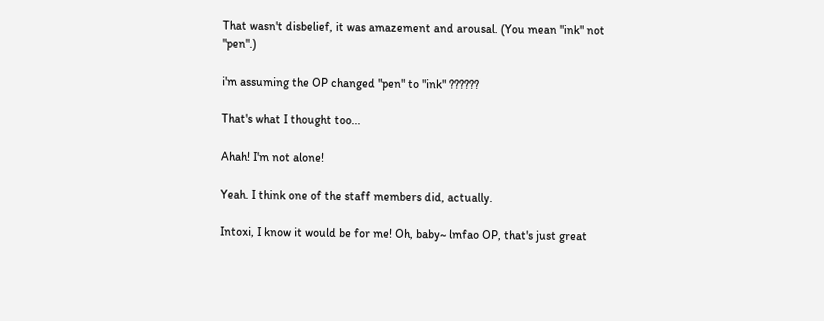That wasn't disbelief, it was amazement and arousal. (You mean "ink" not "pen".)

i'm assuming the OP changed "pen" to "ink" ??????

That's what I thought too...

Ahah! I'm not alone!

Yeah. I think one of the staff members did, actually.

Intoxi, I know it would be for me! Oh, baby~ lmfao OP, that's just great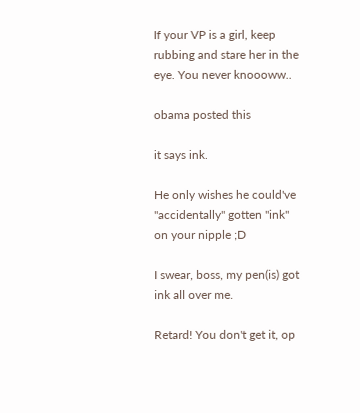If your VP is a girl, keep rubbing and stare her in the eye. You never knoooww..

obama posted this

it says ink.

He only wishes he could've "accidentally" gotten "ink" on your nipple ;D

I swear, boss, my pen(is) got ink all over me.

Retard! You don't get it, op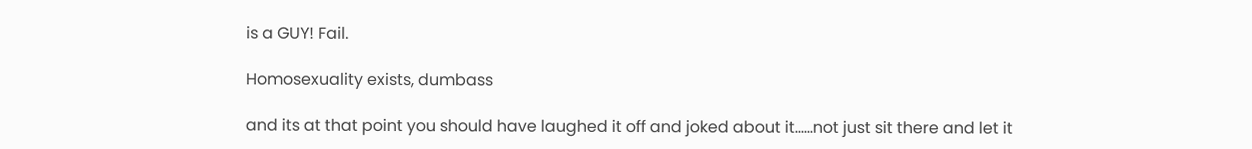is a GUY! Fail.

Homosexuality exists, dumbass

and its at that point you should have laughed it off and joked about it......not just sit there and let it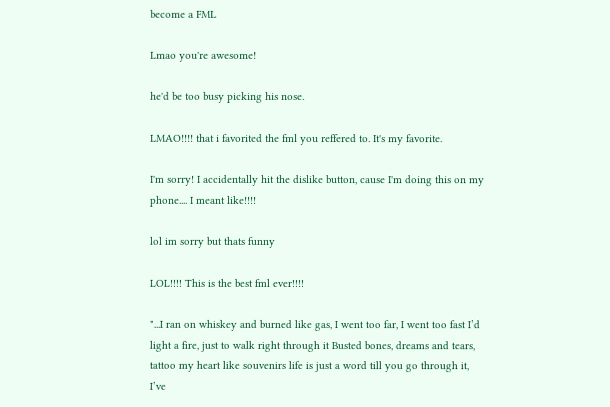become a FML

Lmao you're awesome!

he'd be too busy picking his nose.

LMAO!!!! that i favorited the fml you reffered to. It's my favorite.

I'm sorry! I accidentally hit the dislike button, cause I'm doing this on my phone.... I meant like!!!!

lol im sorry but thats funny

LOL!!!! This is the best fml ever!!!!

"...I ran on whiskey and burned like gas, I went too far, I went too fast I’d light a fire, just to walk right through it Busted bones, dreams and tears, tattoo my heart like souvenirs life is just a word till you go through it, I’ve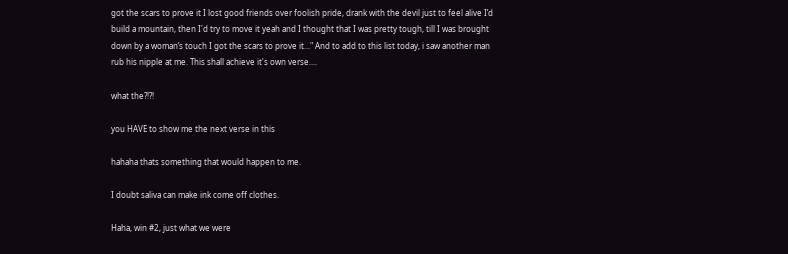got the scars to prove it I lost good friends over foolish pride, drank with the devil just to feel alive I’d build a mountain, then I'd try to move it yeah and I thought that I was pretty tough, till I was brought down by a woman’s touch I got the scars to prove it..." And to add to this list today, i saw another man rub his nipple at me. This shall achieve it's own verse....

what the?!?!

you HAVE to show me the next verse in this

hahaha thats something that would happen to me.

I doubt saliva can make ink come off clothes.

Haha, win #2, just what we were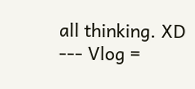all thinking. XD --- Vlog =